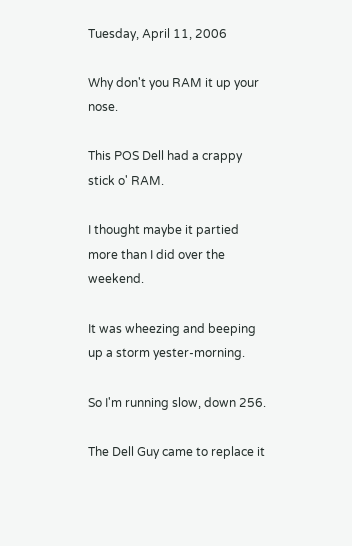Tuesday, April 11, 2006

Why don't you RAM it up your nose.

This POS Dell had a crappy stick o' RAM.

I thought maybe it partied more than I did over the weekend.

It was wheezing and beeping up a storm yester-morning.

So I'm running slow, down 256.

The Dell Guy came to replace it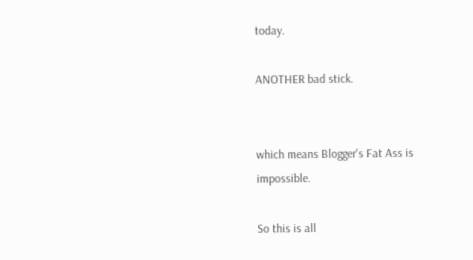today.

ANOTHER bad stick.


which means Blogger's Fat Ass is impossible.

So this is all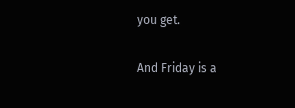you get.

And Friday is a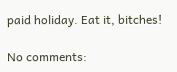paid holiday. Eat it, bitches!

No comments: